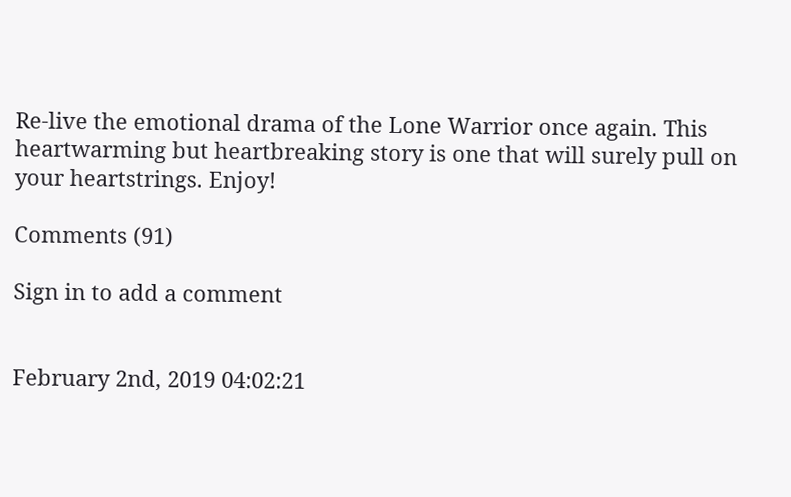Re-live the emotional drama of the Lone Warrior once again. This heartwarming but heartbreaking story is one that will surely pull on your heartstrings. Enjoy!

Comments (91)

Sign in to add a comment


February 2nd, 2019 04:02:21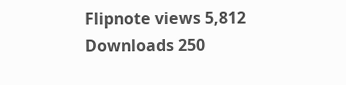Flipnote views 5,812
Downloads 250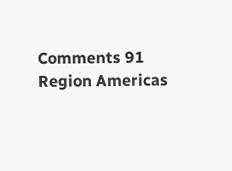Comments 91
Region Americas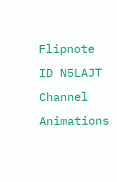Flipnote ID N5LAJT
Channel Animations